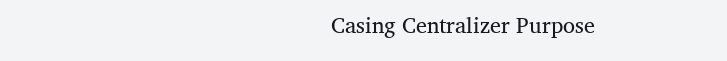Casing Centralizer Purpose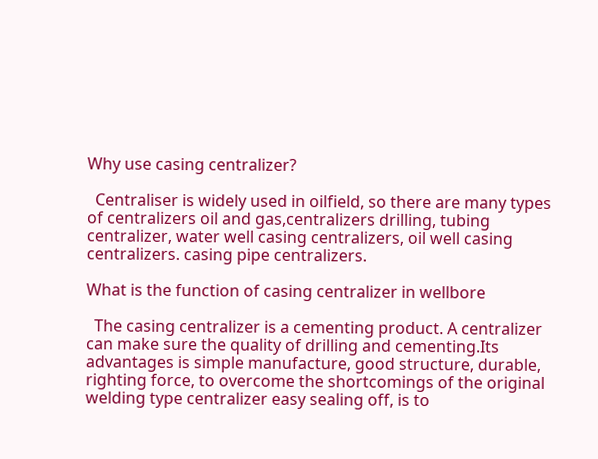Why use casing centralizer?

  Centraliser is widely used in oilfield, so there are many types of centralizers oil and gas,centralizers drilling, tubing centralizer, water well casing centralizers, oil well casing centralizers. casing pipe centralizers.

What is the function of casing centralizer in wellbore

  The casing centralizer is a cementing product. A centralizer can make sure the quality of drilling and cementing.Its advantages is simple manufacture, good structure, durable, righting force, to overcome the shortcomings of the original welding type centralizer easy sealing off, is to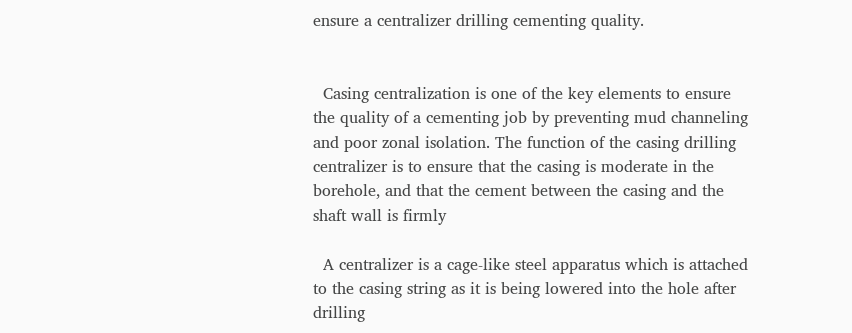ensure a centralizer drilling cementing quality.


  Casing centralization is one of the key elements to ensure the quality of a cementing job by preventing mud channeling and poor zonal isolation. The function of the casing drilling centralizer is to ensure that the casing is moderate in the borehole, and that the cement between the casing and the shaft wall is firmly

  A centralizer is a cage-like steel apparatus which is attached to the casing string as it is being lowered into the hole after drilling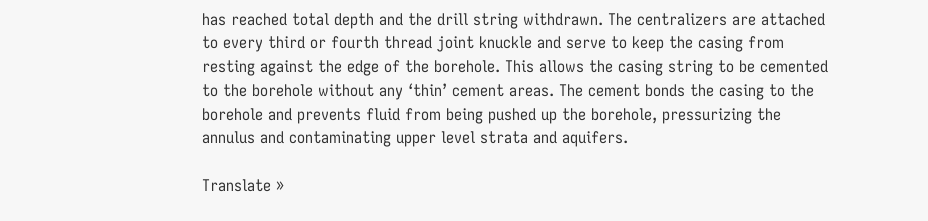has reached total depth and the drill string withdrawn. The centralizers are attached to every third or fourth thread joint knuckle and serve to keep the casing from resting against the edge of the borehole. This allows the casing string to be cemented to the borehole without any ‘thin’ cement areas. The cement bonds the casing to the borehole and prevents fluid from being pushed up the borehole, pressurizing the annulus and contaminating upper level strata and aquifers.

Translate »